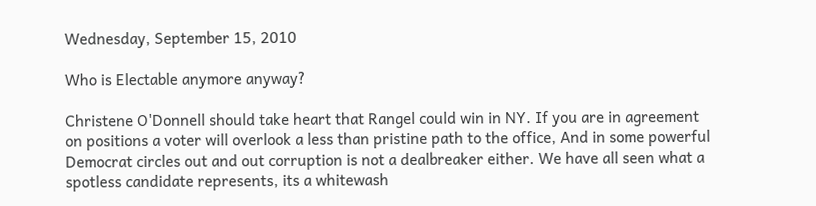Wednesday, September 15, 2010

Who is Electable anymore anyway?

Christene O'Donnell should take heart that Rangel could win in NY. If you are in agreement on positions a voter will overlook a less than pristine path to the office, And in some powerful Democrat circles out and out corruption is not a dealbreaker either. We have all seen what a spotless candidate represents, its a whitewash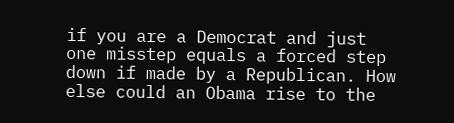if you are a Democrat and just one misstep equals a forced step down if made by a Republican. How else could an Obama rise to the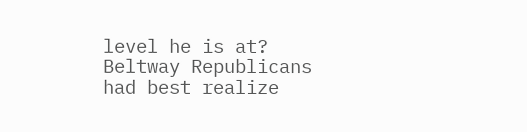level he is at? Beltway Republicans had best realize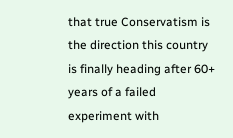that true Conservatism is the direction this country is finally heading after 60+ years of a failed experiment with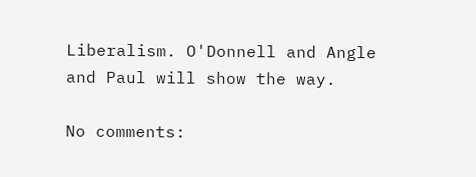Liberalism. O'Donnell and Angle and Paul will show the way.

No comments: